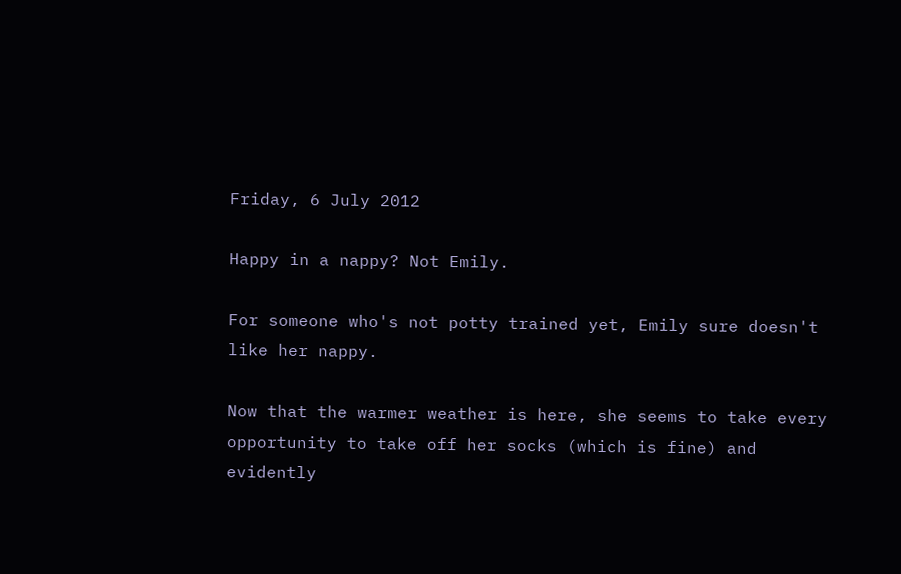Friday, 6 July 2012

Happy in a nappy? Not Emily.

For someone who's not potty trained yet, Emily sure doesn't like her nappy.

Now that the warmer weather is here, she seems to take every opportunity to take off her socks (which is fine) and evidently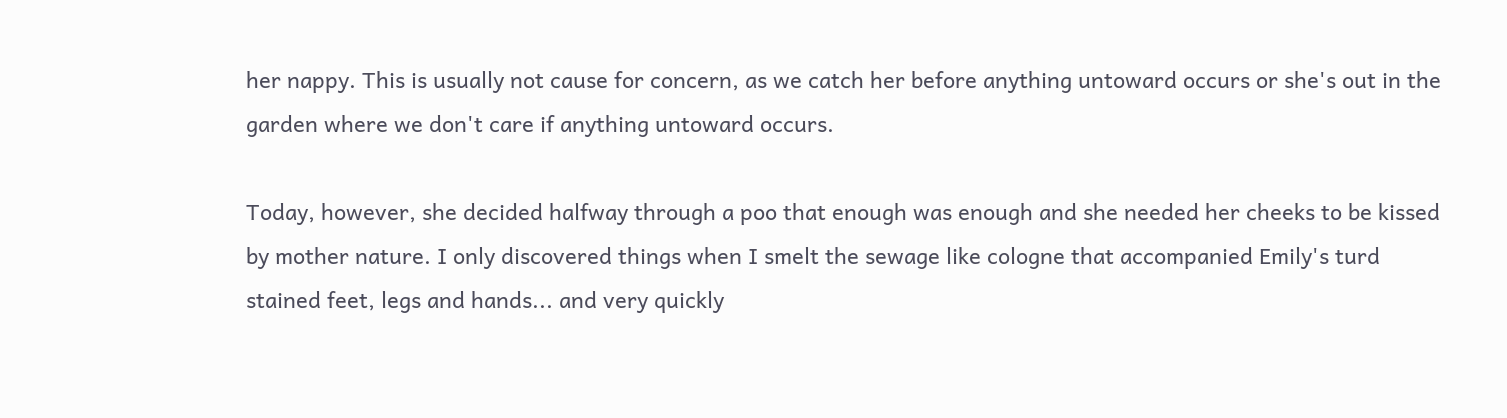her nappy. This is usually not cause for concern, as we catch her before anything untoward occurs or she's out in the garden where we don't care if anything untoward occurs.

Today, however, she decided halfway through a poo that enough was enough and she needed her cheeks to be kissed by mother nature. I only discovered things when I smelt the sewage like cologne that accompanied Emily's turd stained feet, legs and hands... and very quickly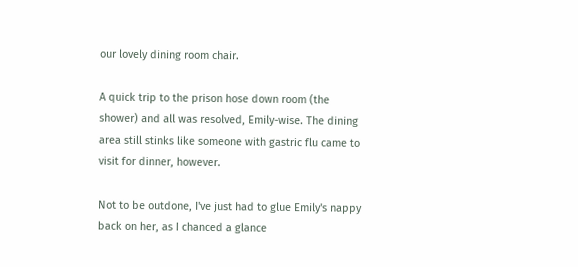our lovely dining room chair.

A quick trip to the prison hose down room (the shower) and all was resolved, Emily-wise. The dining area still stinks like someone with gastric flu came to visit for dinner, however.

Not to be outdone, I've just had to glue Emily's nappy back on her, as I chanced a glance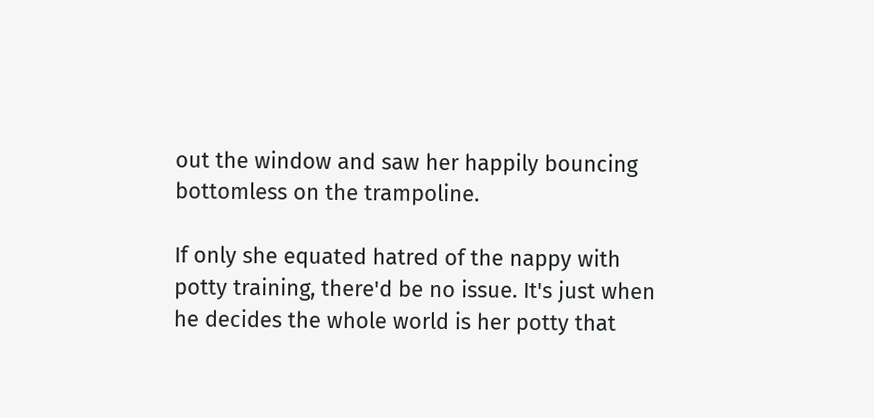out the window and saw her happily bouncing bottomless on the trampoline.

If only she equated hatred of the nappy with potty training, there'd be no issue. It's just when he decides the whole world is her potty that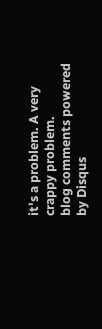it's a problem. A very crappy problem.
blog comments powered by Disqus